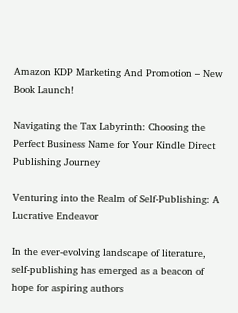Amazon KDP Marketing And Promotion – New Book Launch!

Navigating the Tax Labyrinth: Choosing the Perfect Business Name for Your Kindle Direct Publishing Journey

Venturing into the Realm of Self-Publishing: A Lucrative Endeavor

In the ever-evolving landscape of literature, self-publishing has emerged as a beacon of hope for aspiring authors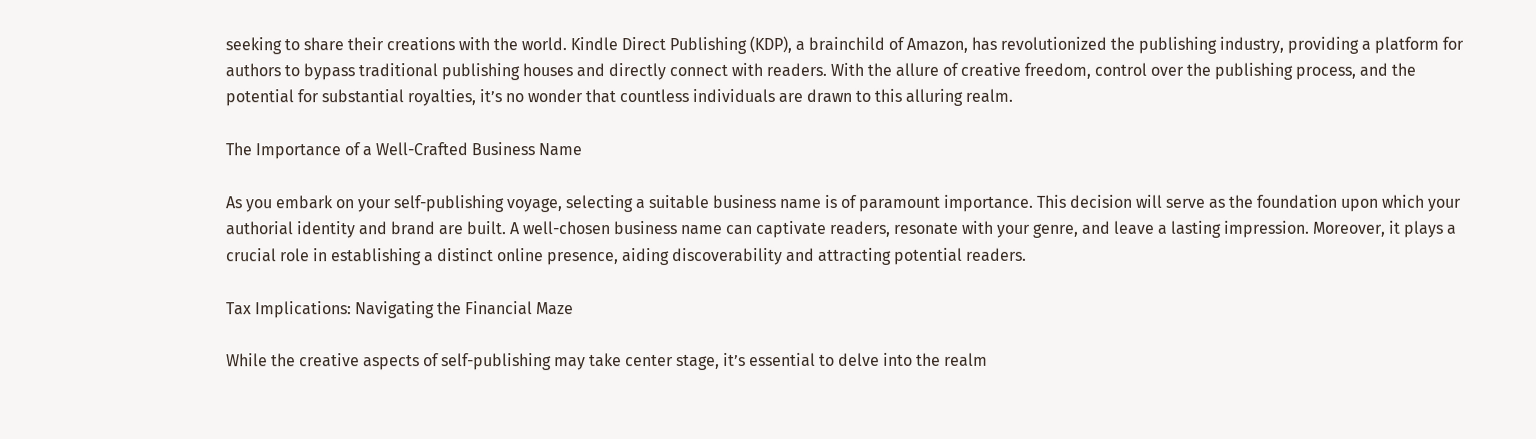seeking to share their creations with the world. Kindle Direct Publishing (KDP), a brainchild of Amazon, has revolutionized the publishing industry, providing a platform for authors to bypass traditional publishing houses and directly connect with readers. With the allure of creative freedom, control over the publishing process, and the potential for substantial royalties, it’s no wonder that countless individuals are drawn to this alluring realm.

The Importance of a Well-Crafted Business Name

As you embark on your self-publishing voyage, selecting a suitable business name is of paramount importance. This decision will serve as the foundation upon which your authorial identity and brand are built. A well-chosen business name can captivate readers, resonate with your genre, and leave a lasting impression. Moreover, it plays a crucial role in establishing a distinct online presence, aiding discoverability and attracting potential readers.

Tax Implications: Navigating the Financial Maze

While the creative aspects of self-publishing may take center stage, it’s essential to delve into the realm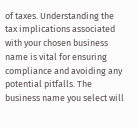of taxes. Understanding the tax implications associated with your chosen business name is vital for ensuring compliance and avoiding any potential pitfalls. The business name you select will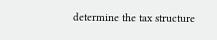determine the tax structure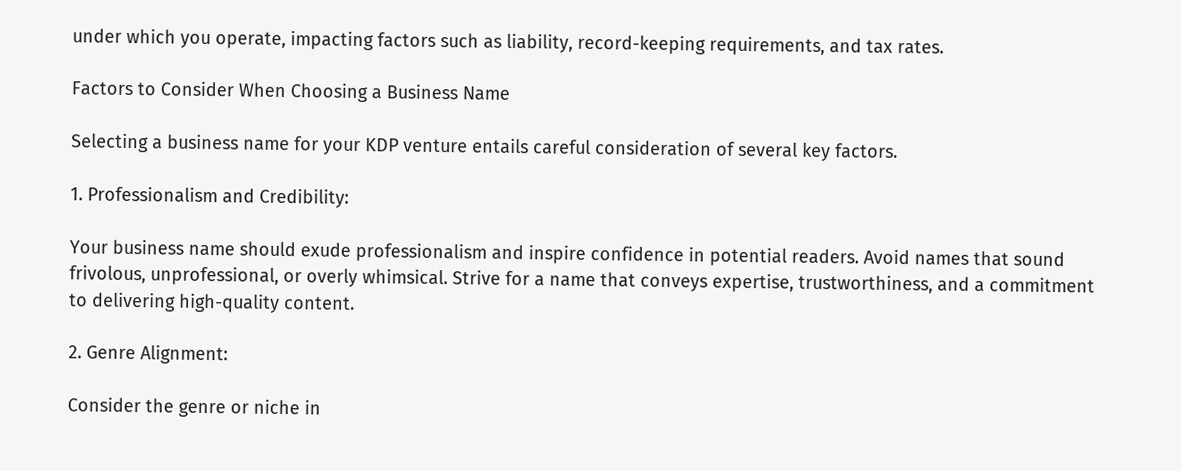under which you operate, impacting factors such as liability, record-keeping requirements, and tax rates.

Factors to Consider When Choosing a Business Name

Selecting a business name for your KDP venture entails careful consideration of several key factors.

1. Professionalism and Credibility:

Your business name should exude professionalism and inspire confidence in potential readers. Avoid names that sound frivolous, unprofessional, or overly whimsical. Strive for a name that conveys expertise, trustworthiness, and a commitment to delivering high-quality content.

2. Genre Alignment:

Consider the genre or niche in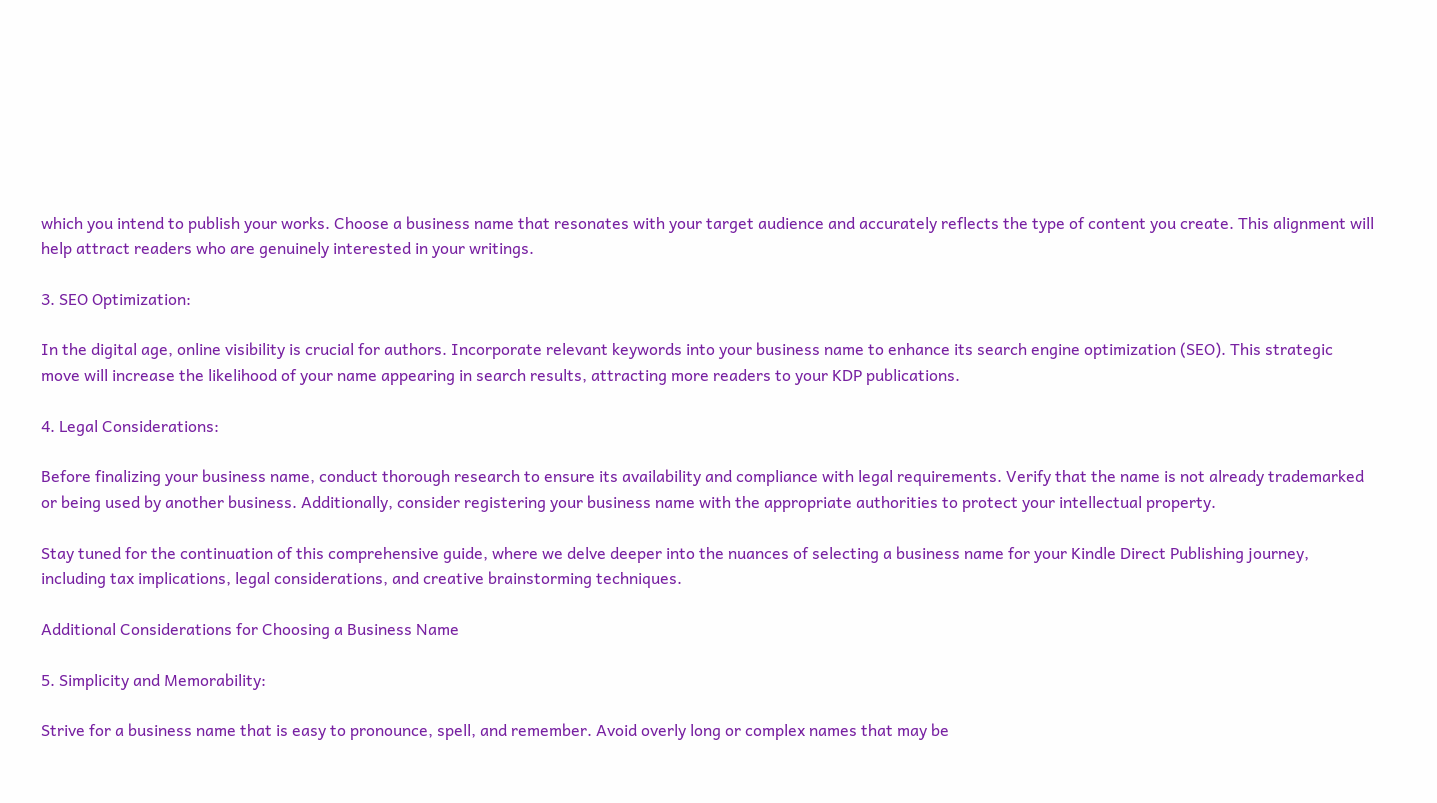which you intend to publish your works. Choose a business name that resonates with your target audience and accurately reflects the type of content you create. This alignment will help attract readers who are genuinely interested in your writings.

3. SEO Optimization:

In the digital age, online visibility is crucial for authors. Incorporate relevant keywords into your business name to enhance its search engine optimization (SEO). This strategic move will increase the likelihood of your name appearing in search results, attracting more readers to your KDP publications.

4. Legal Considerations:

Before finalizing your business name, conduct thorough research to ensure its availability and compliance with legal requirements. Verify that the name is not already trademarked or being used by another business. Additionally, consider registering your business name with the appropriate authorities to protect your intellectual property.

Stay tuned for the continuation of this comprehensive guide, where we delve deeper into the nuances of selecting a business name for your Kindle Direct Publishing journey, including tax implications, legal considerations, and creative brainstorming techniques.

Additional Considerations for Choosing a Business Name

5. Simplicity and Memorability:

Strive for a business name that is easy to pronounce, spell, and remember. Avoid overly long or complex names that may be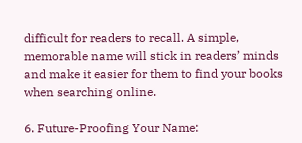difficult for readers to recall. A simple, memorable name will stick in readers’ minds and make it easier for them to find your books when searching online.

6. Future-Proofing Your Name: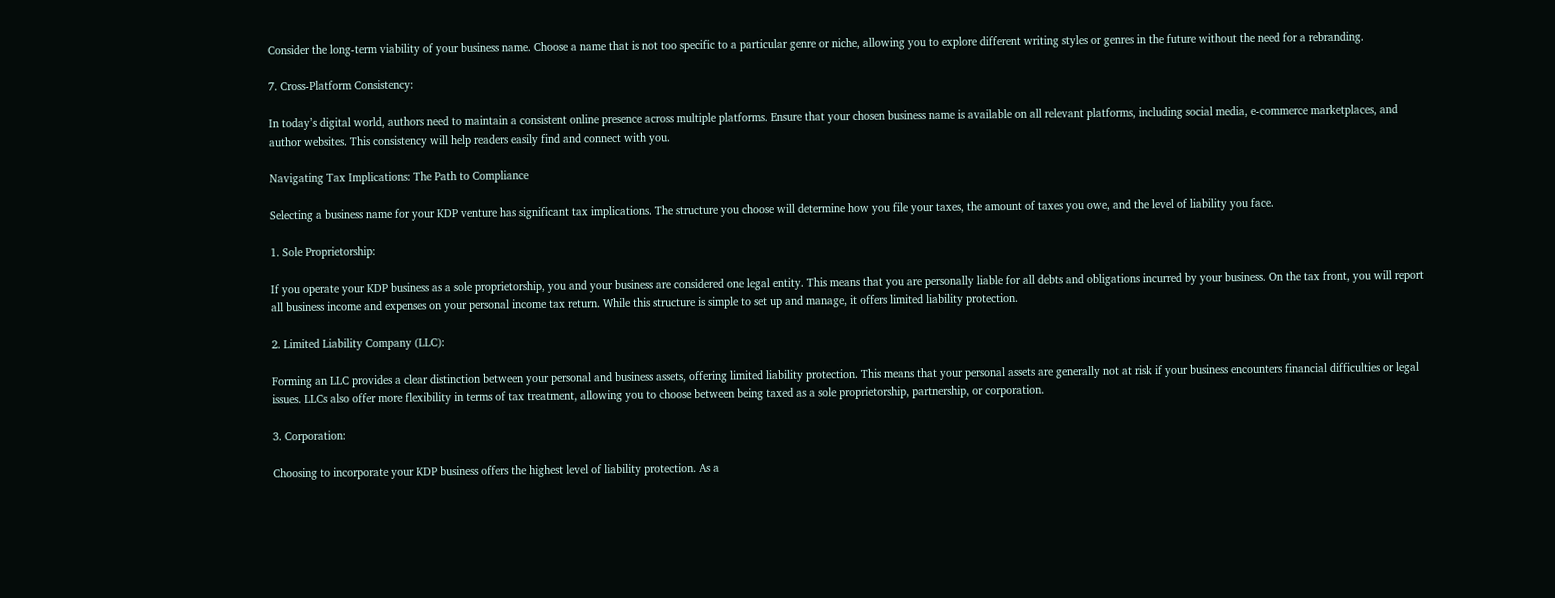Consider the long-term viability of your business name. Choose a name that is not too specific to a particular genre or niche, allowing you to explore different writing styles or genres in the future without the need for a rebranding.

7. Cross-Platform Consistency:

In today’s digital world, authors need to maintain a consistent online presence across multiple platforms. Ensure that your chosen business name is available on all relevant platforms, including social media, e-commerce marketplaces, and author websites. This consistency will help readers easily find and connect with you.

Navigating Tax Implications: The Path to Compliance

Selecting a business name for your KDP venture has significant tax implications. The structure you choose will determine how you file your taxes, the amount of taxes you owe, and the level of liability you face.

1. Sole Proprietorship:

If you operate your KDP business as a sole proprietorship, you and your business are considered one legal entity. This means that you are personally liable for all debts and obligations incurred by your business. On the tax front, you will report all business income and expenses on your personal income tax return. While this structure is simple to set up and manage, it offers limited liability protection.

2. Limited Liability Company (LLC):

Forming an LLC provides a clear distinction between your personal and business assets, offering limited liability protection. This means that your personal assets are generally not at risk if your business encounters financial difficulties or legal issues. LLCs also offer more flexibility in terms of tax treatment, allowing you to choose between being taxed as a sole proprietorship, partnership, or corporation.

3. Corporation:

Choosing to incorporate your KDP business offers the highest level of liability protection. As a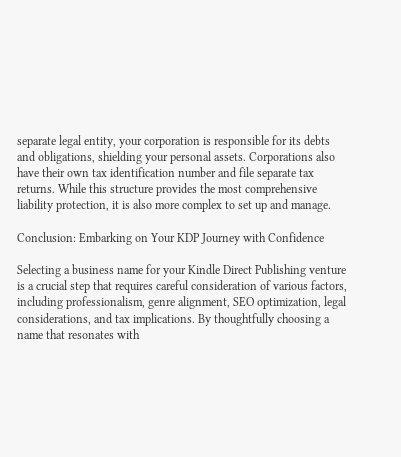separate legal entity, your corporation is responsible for its debts and obligations, shielding your personal assets. Corporations also have their own tax identification number and file separate tax returns. While this structure provides the most comprehensive liability protection, it is also more complex to set up and manage.

Conclusion: Embarking on Your KDP Journey with Confidence

Selecting a business name for your Kindle Direct Publishing venture is a crucial step that requires careful consideration of various factors, including professionalism, genre alignment, SEO optimization, legal considerations, and tax implications. By thoughtfully choosing a name that resonates with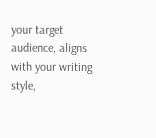your target audience, aligns with your writing style,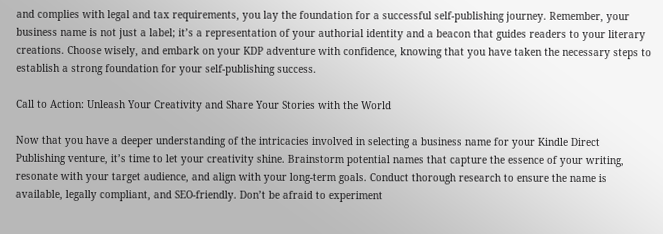and complies with legal and tax requirements, you lay the foundation for a successful self-publishing journey. Remember, your business name is not just a label; it’s a representation of your authorial identity and a beacon that guides readers to your literary creations. Choose wisely, and embark on your KDP adventure with confidence, knowing that you have taken the necessary steps to establish a strong foundation for your self-publishing success.

Call to Action: Unleash Your Creativity and Share Your Stories with the World

Now that you have a deeper understanding of the intricacies involved in selecting a business name for your Kindle Direct Publishing venture, it’s time to let your creativity shine. Brainstorm potential names that capture the essence of your writing, resonate with your target audience, and align with your long-term goals. Conduct thorough research to ensure the name is available, legally compliant, and SEO-friendly. Don’t be afraid to experiment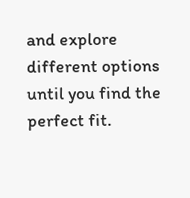and explore different options until you find the perfect fit.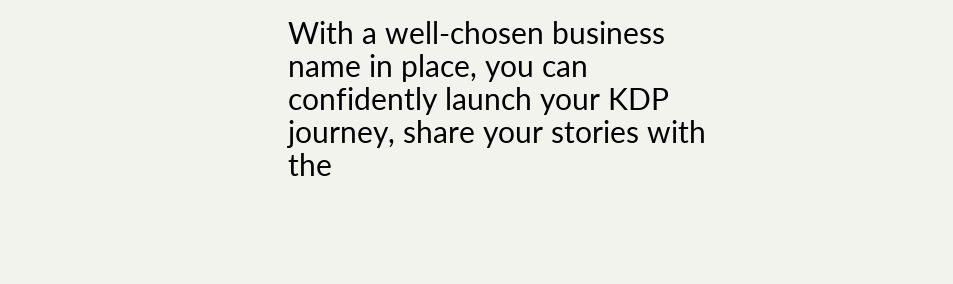With a well-chosen business name in place, you can confidently launch your KDP journey, share your stories with the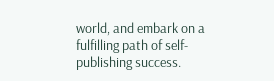world, and embark on a fulfilling path of self-publishing success.